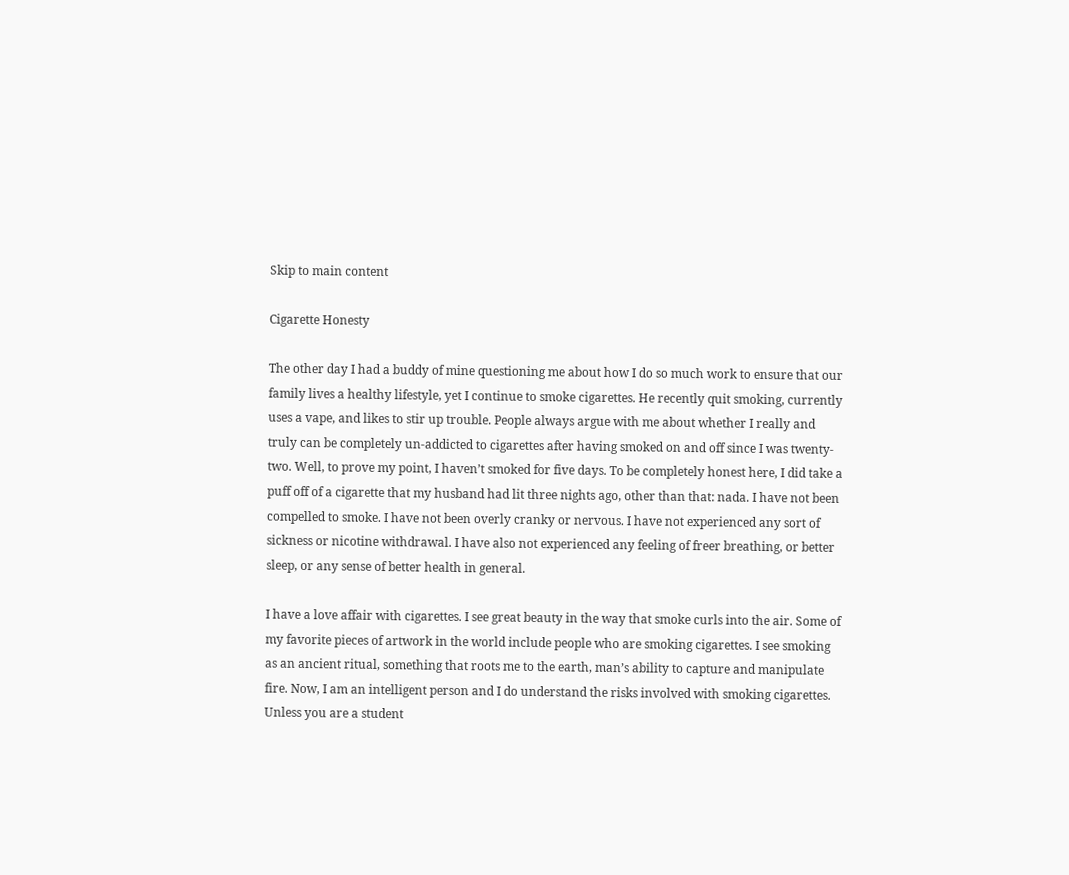Skip to main content

Cigarette Honesty

The other day I had a buddy of mine questioning me about how I do so much work to ensure that our family lives a healthy lifestyle, yet I continue to smoke cigarettes. He recently quit smoking, currently uses a vape, and likes to stir up trouble. People always argue with me about whether I really and truly can be completely un-addicted to cigarettes after having smoked on and off since I was twenty-two. Well, to prove my point, I haven’t smoked for five days. To be completely honest here, I did take a puff off of a cigarette that my husband had lit three nights ago, other than that: nada. I have not been compelled to smoke. I have not been overly cranky or nervous. I have not experienced any sort of sickness or nicotine withdrawal. I have also not experienced any feeling of freer breathing, or better sleep, or any sense of better health in general.

I have a love affair with cigarettes. I see great beauty in the way that smoke curls into the air. Some of my favorite pieces of artwork in the world include people who are smoking cigarettes. I see smoking as an ancient ritual, something that roots me to the earth, man’s ability to capture and manipulate fire. Now, I am an intelligent person and I do understand the risks involved with smoking cigarettes. Unless you are a student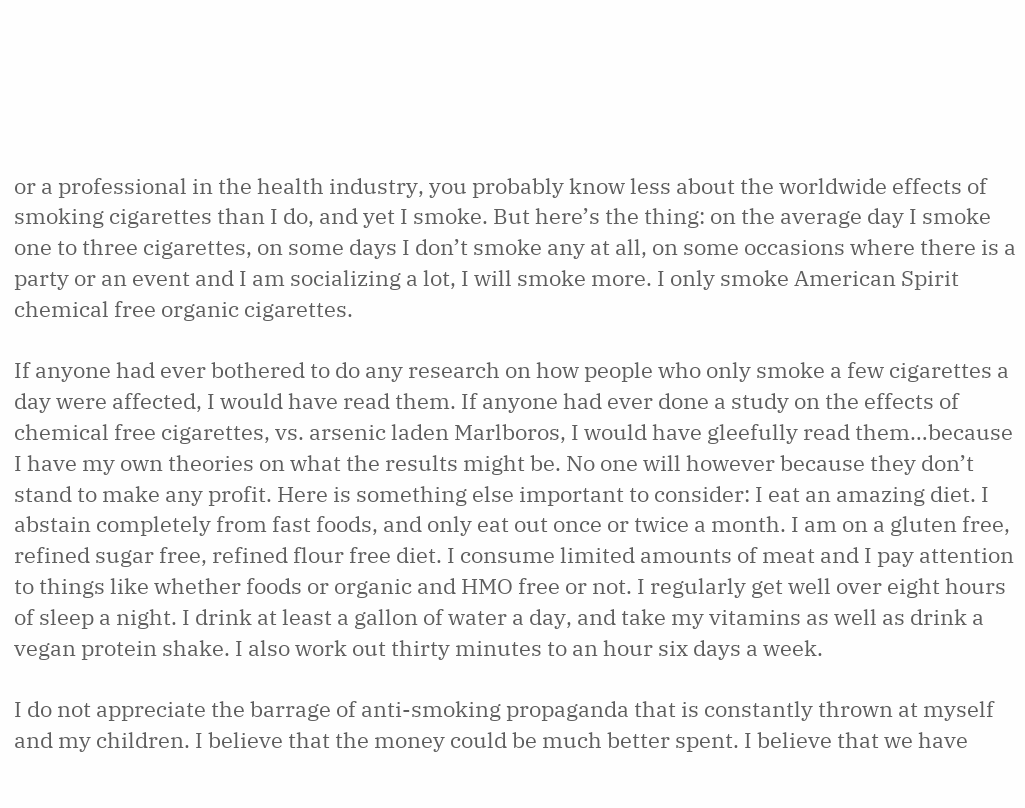or a professional in the health industry, you probably know less about the worldwide effects of smoking cigarettes than I do, and yet I smoke. But here’s the thing: on the average day I smoke one to three cigarettes, on some days I don’t smoke any at all, on some occasions where there is a party or an event and I am socializing a lot, I will smoke more. I only smoke American Spirit chemical free organic cigarettes.

If anyone had ever bothered to do any research on how people who only smoke a few cigarettes a day were affected, I would have read them. If anyone had ever done a study on the effects of chemical free cigarettes, vs. arsenic laden Marlboros, I would have gleefully read them…because I have my own theories on what the results might be. No one will however because they don’t stand to make any profit. Here is something else important to consider: I eat an amazing diet. I abstain completely from fast foods, and only eat out once or twice a month. I am on a gluten free, refined sugar free, refined flour free diet. I consume limited amounts of meat and I pay attention to things like whether foods or organic and HMO free or not. I regularly get well over eight hours of sleep a night. I drink at least a gallon of water a day, and take my vitamins as well as drink a vegan protein shake. I also work out thirty minutes to an hour six days a week.

I do not appreciate the barrage of anti-smoking propaganda that is constantly thrown at myself and my children. I believe that the money could be much better spent. I believe that we have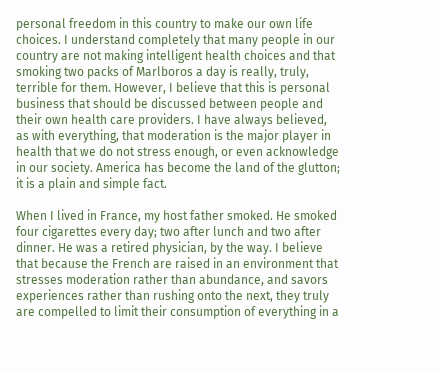personal freedom in this country to make our own life choices. I understand completely that many people in our country are not making intelligent health choices and that smoking two packs of Marlboros a day is really, truly, terrible for them. However, I believe that this is personal business that should be discussed between people and their own health care providers. I have always believed, as with everything, that moderation is the major player in health that we do not stress enough, or even acknowledge in our society. America has become the land of the glutton; it is a plain and simple fact.

When I lived in France, my host father smoked. He smoked four cigarettes every day; two after lunch and two after dinner. He was a retired physician, by the way. I believe that because the French are raised in an environment that stresses moderation rather than abundance, and savors experiences rather than rushing onto the next, they truly are compelled to limit their consumption of everything in a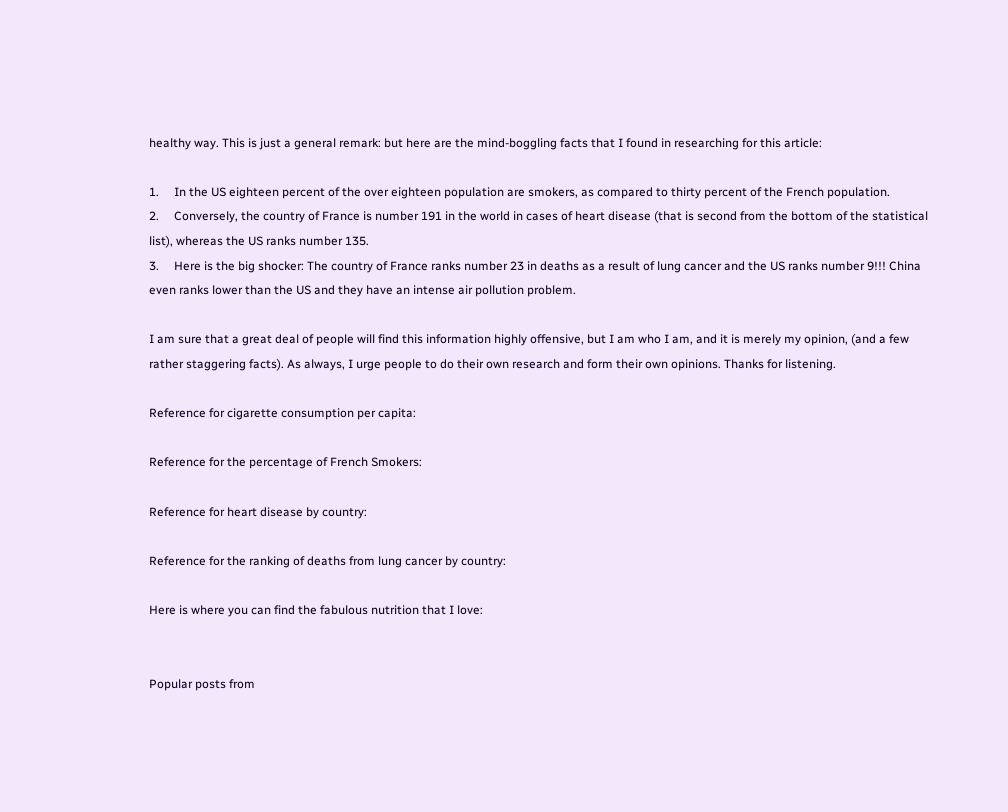healthy way. This is just a general remark: but here are the mind-boggling facts that I found in researching for this article:

1.     In the US eighteen percent of the over eighteen population are smokers, as compared to thirty percent of the French population.
2.     Conversely, the country of France is number 191 in the world in cases of heart disease (that is second from the bottom of the statistical list), whereas the US ranks number 135.
3.     Here is the big shocker: The country of France ranks number 23 in deaths as a result of lung cancer and the US ranks number 9!!! China even ranks lower than the US and they have an intense air pollution problem.

I am sure that a great deal of people will find this information highly offensive, but I am who I am, and it is merely my opinion, (and a few rather staggering facts). As always, I urge people to do their own research and form their own opinions. Thanks for listening.

Reference for cigarette consumption per capita:

Reference for the percentage of French Smokers:

Reference for heart disease by country:

Reference for the ranking of deaths from lung cancer by country:

Here is where you can find the fabulous nutrition that I love:


Popular posts from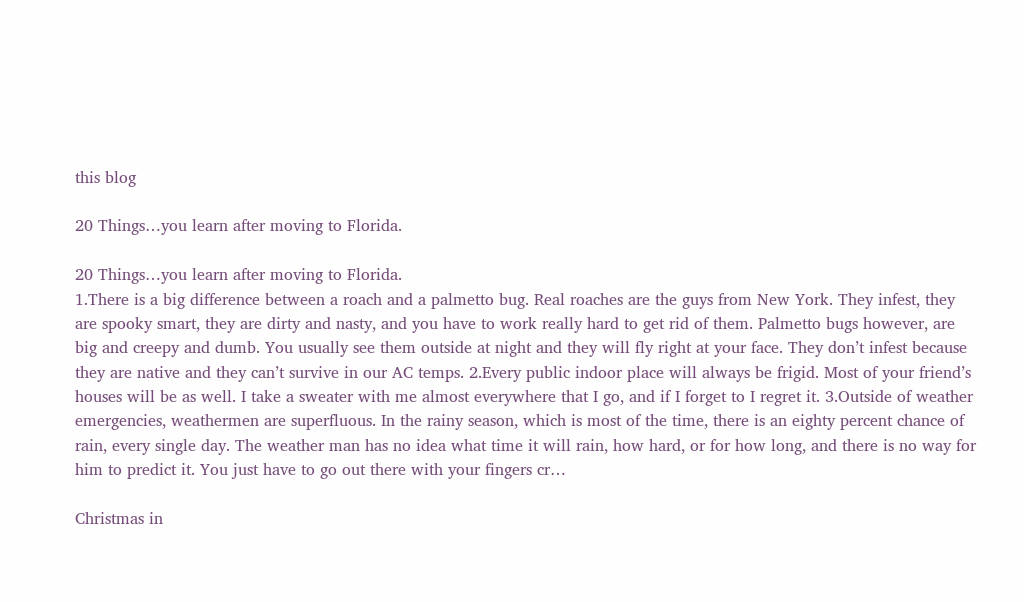this blog

20 Things…you learn after moving to Florida.

20 Things…you learn after moving to Florida.
1.There is a big difference between a roach and a palmetto bug. Real roaches are the guys from New York. They infest, they are spooky smart, they are dirty and nasty, and you have to work really hard to get rid of them. Palmetto bugs however, are big and creepy and dumb. You usually see them outside at night and they will fly right at your face. They don’t infest because they are native and they can’t survive in our AC temps. 2.Every public indoor place will always be frigid. Most of your friend’s houses will be as well. I take a sweater with me almost everywhere that I go, and if I forget to I regret it. 3.Outside of weather emergencies, weathermen are superfluous. In the rainy season, which is most of the time, there is an eighty percent chance of rain, every single day. The weather man has no idea what time it will rain, how hard, or for how long, and there is no way for him to predict it. You just have to go out there with your fingers cr…

Christmas in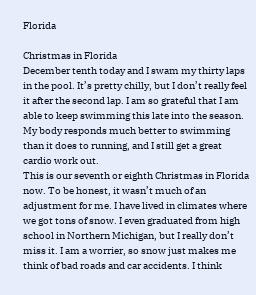Florida

Christmas in Florida
December tenth today and I swam my thirty laps in the pool. It’s pretty chilly, but I don’t really feel it after the second lap. I am so grateful that I am able to keep swimming this late into the season. My body responds much better to swimming than it does to running, and I still get a great cardio work out.
This is our seventh or eighth Christmas in Florida now. To be honest, it wasn’t much of an adjustment for me. I have lived in climates where we got tons of snow. I even graduated from high school in Northern Michigan, but I really don’t miss it. I am a worrier, so snow just makes me think of bad roads and car accidents. I think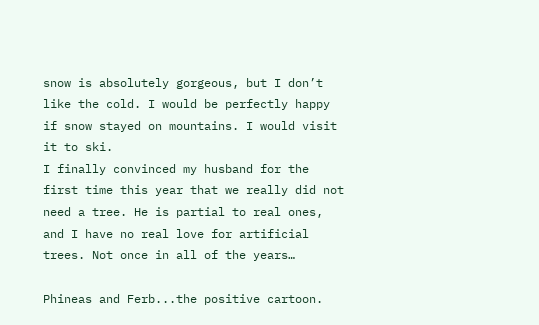snow is absolutely gorgeous, but I don’t like the cold. I would be perfectly happy if snow stayed on mountains. I would visit it to ski.
I finally convinced my husband for the first time this year that we really did not need a tree. He is partial to real ones, and I have no real love for artificial trees. Not once in all of the years…

Phineas and Ferb...the positive cartoon.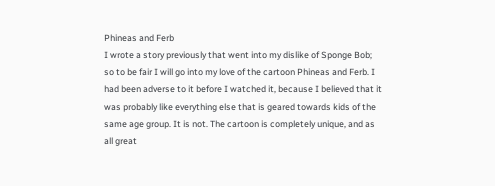Phineas and Ferb
I wrote a story previously that went into my dislike of Sponge Bob; so to be fair I will go into my love of the cartoon Phineas and Ferb. I had been adverse to it before I watched it, because I believed that it was probably like everything else that is geared towards kids of the same age group. It is not. The cartoon is completely unique, and as all great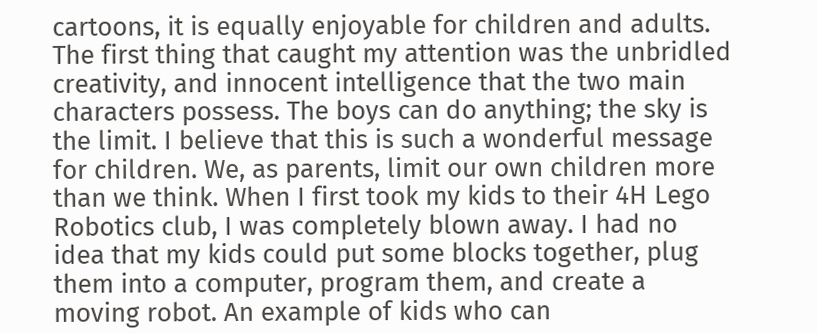cartoons, it is equally enjoyable for children and adults.
The first thing that caught my attention was the unbridled creativity, and innocent intelligence that the two main characters possess. The boys can do anything; the sky is the limit. I believe that this is such a wonderful message for children. We, as parents, limit our own children more than we think. When I first took my kids to their 4H Lego Robotics club, I was completely blown away. I had no idea that my kids could put some blocks together, plug them into a computer, program them, and create a moving robot. An example of kids who can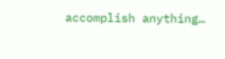accomplish anything…